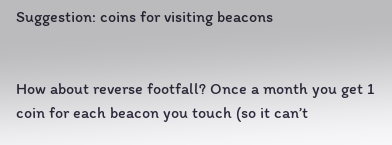Suggestion: coins for visiting beacons


How about reverse footfall? Once a month you get 1 coin for each beacon you touch (so it can’t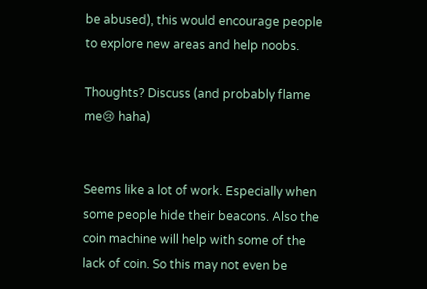be abused), this would encourage people to explore new areas and help noobs.

Thoughts? Discuss (and probably flame me😢 haha)


Seems like a lot of work. Especially when some people hide their beacons. Also the coin machine will help with some of the lack of coin. So this may not even be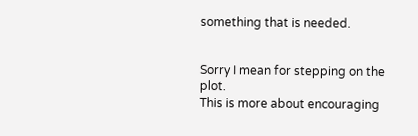something that is needed.


Sorry I mean for stepping on the plot.
This is more about encouraging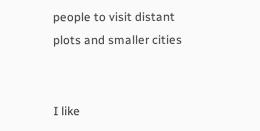people to visit distant plots and smaller cities


I like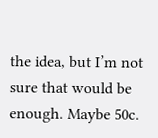the idea, but I’m not sure that would be enough. Maybe 50c.